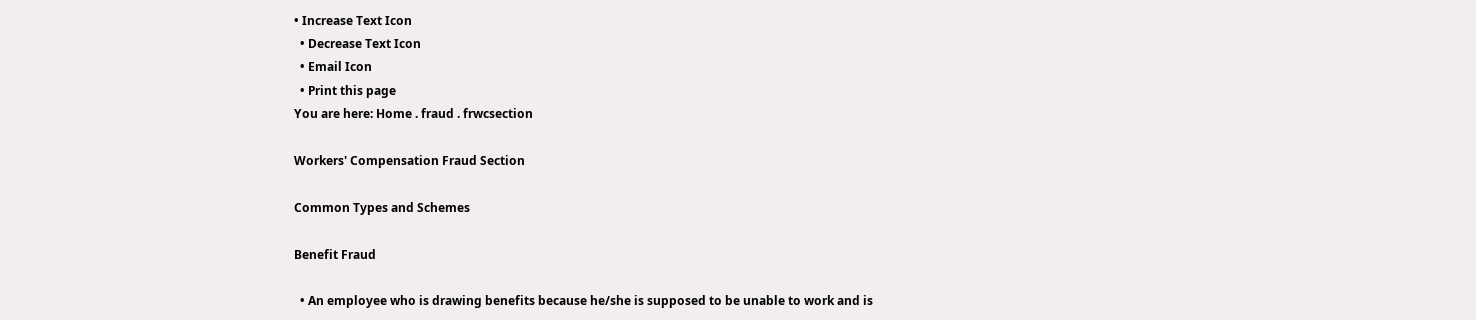• Increase Text Icon
  • Decrease Text Icon
  • Email Icon
  • Print this page
You are here: Home . fraud . frwcsection

Workers' Compensation Fraud Section

Common Types and Schemes

Benefit Fraud

  • An employee who is drawing benefits because he/she is supposed to be unable to work and is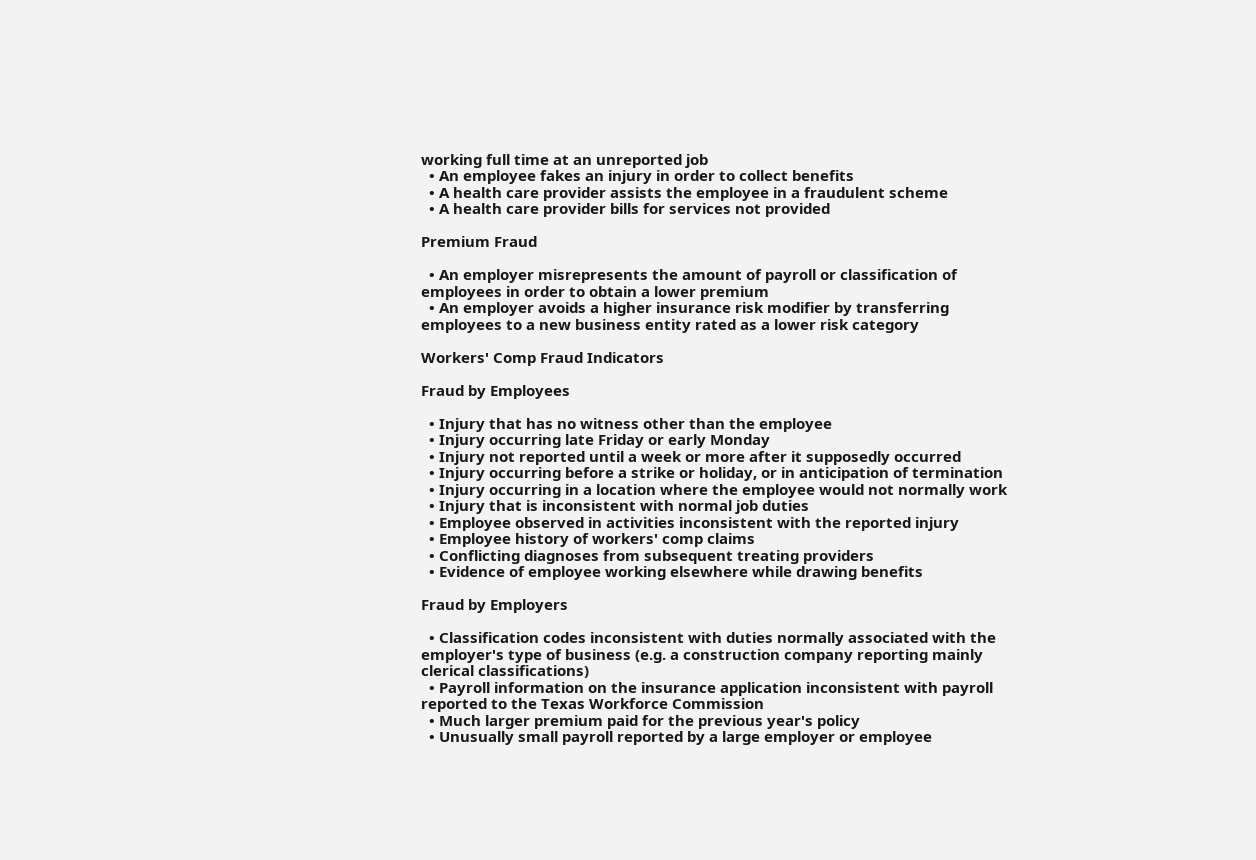working full time at an unreported job
  • An employee fakes an injury in order to collect benefits
  • A health care provider assists the employee in a fraudulent scheme
  • A health care provider bills for services not provided

Premium Fraud

  • An employer misrepresents the amount of payroll or classification of employees in order to obtain a lower premium
  • An employer avoids a higher insurance risk modifier by transferring employees to a new business entity rated as a lower risk category

Workers' Comp Fraud Indicators

Fraud by Employees

  • Injury that has no witness other than the employee
  • Injury occurring late Friday or early Monday
  • Injury not reported until a week or more after it supposedly occurred
  • Injury occurring before a strike or holiday, or in anticipation of termination
  • Injury occurring in a location where the employee would not normally work
  • Injury that is inconsistent with normal job duties
  • Employee observed in activities inconsistent with the reported injury
  • Employee history of workers' comp claims
  • Conflicting diagnoses from subsequent treating providers
  • Evidence of employee working elsewhere while drawing benefits

Fraud by Employers

  • Classification codes inconsistent with duties normally associated with the employer's type of business (e.g. a construction company reporting mainly clerical classifications)
  • Payroll information on the insurance application inconsistent with payroll reported to the Texas Workforce Commission
  • Much larger premium paid for the previous year's policy
  • Unusually small payroll reported by a large employer or employee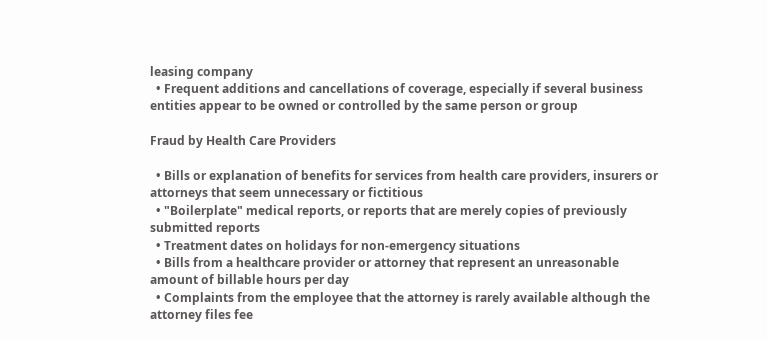leasing company
  • Frequent additions and cancellations of coverage, especially if several business entities appear to be owned or controlled by the same person or group

Fraud by Health Care Providers

  • Bills or explanation of benefits for services from health care providers, insurers or attorneys that seem unnecessary or fictitious
  • "Boilerplate" medical reports, or reports that are merely copies of previously submitted reports
  • Treatment dates on holidays for non-emergency situations
  • Bills from a healthcare provider or attorney that represent an unreasonable amount of billable hours per day
  • Complaints from the employee that the attorney is rarely available although the attorney files fee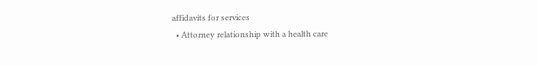affidavits for services
  • Attorney relationship with a health care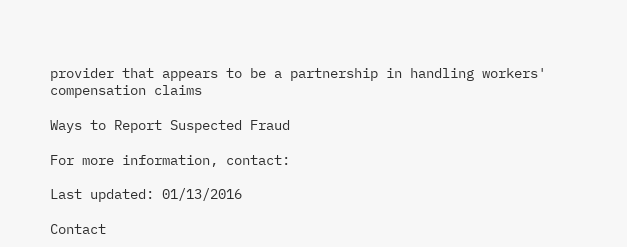provider that appears to be a partnership in handling workers' compensation claims

Ways to Report Suspected Fraud

For more information, contact:

Last updated: 01/13/2016

Contact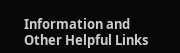Information and Other Helpful Links